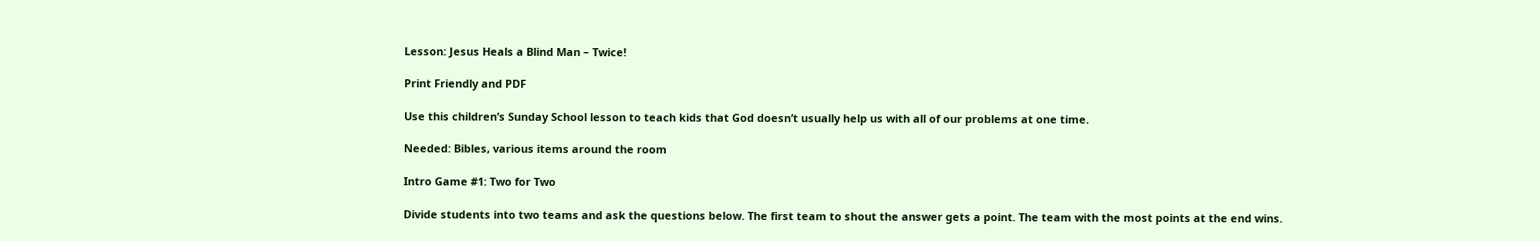Lesson: Jesus Heals a Blind Man – Twice!

Print Friendly and PDF

Use this children’s Sunday School lesson to teach kids that God doesn’t usually help us with all of our problems at one time.

Needed: Bibles, various items around the room

Intro Game #1: Two for Two

Divide students into two teams and ask the questions below. The first team to shout the answer gets a point. The team with the most points at the end wins.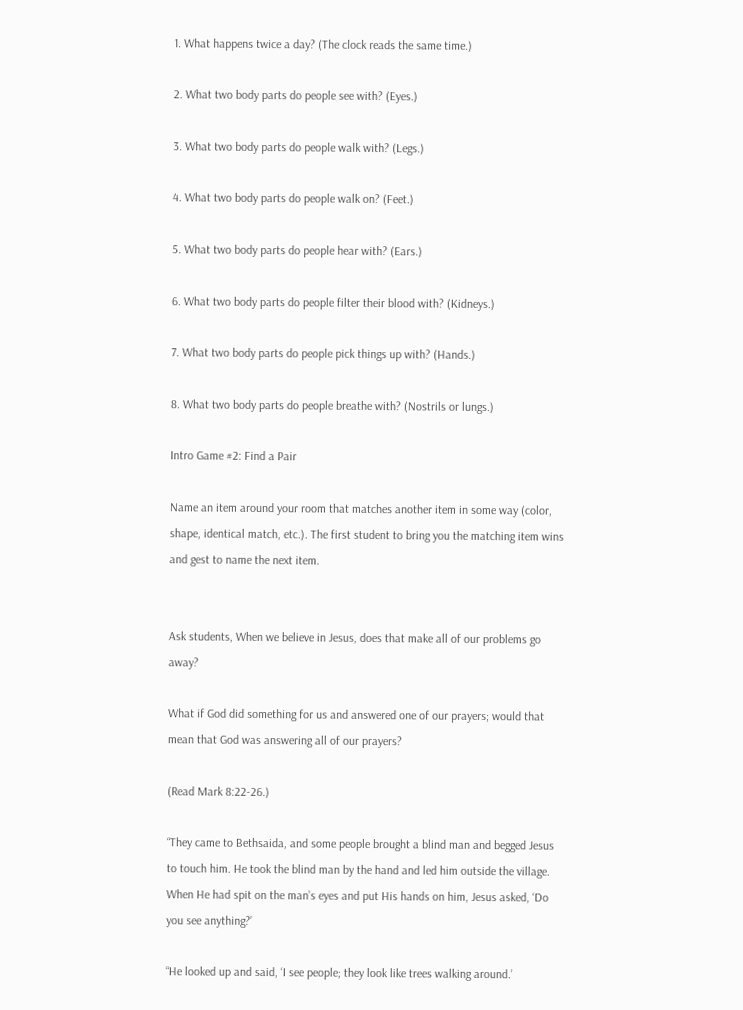1. What happens twice a day? (The clock reads the same time.)

2. What two body parts do people see with? (Eyes.)

3. What two body parts do people walk with? (Legs.)

4. What two body parts do people walk on? (Feet.)

5. What two body parts do people hear with? (Ears.)

6. What two body parts do people filter their blood with? (Kidneys.)

7. What two body parts do people pick things up with? (Hands.)

8. What two body parts do people breathe with? (Nostrils or lungs.)

Intro Game #2: Find a Pair

Name an item around your room that matches another item in some way (color, shape, identical match, etc.). The first student to bring you the matching item wins and gest to name the next item.


Ask students, When we believe in Jesus, does that make all of our problems go away?

What if God did something for us and answered one of our prayers; would that mean that God was answering all of our prayers?

(Read Mark 8:22-26.)

“They came to Bethsaida, and some people brought a blind man and begged Jesus to touch him. He took the blind man by the hand and led him outside the village. When He had spit on the man’s eyes and put His hands on him, Jesus asked, ‘Do you see anything?’

“He looked up and said, ‘I see people; they look like trees walking around.’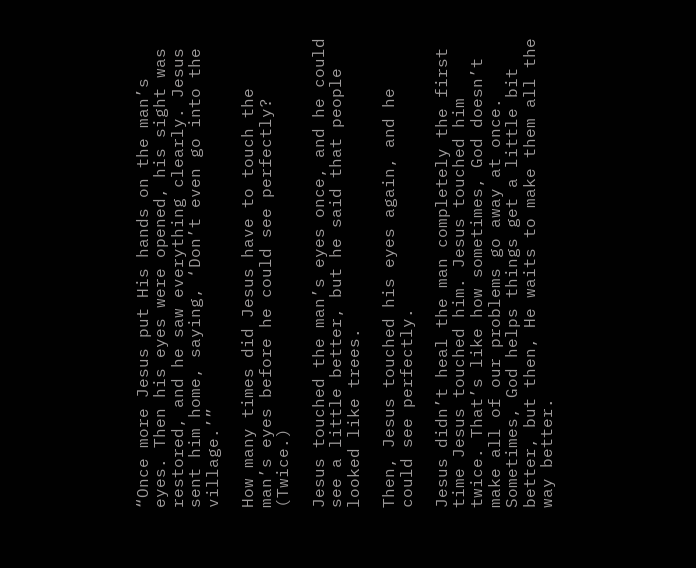“Once more Jesus put His hands on the man’s eyes. Then his eyes were opened, his sight was restored, and he saw everything clearly. Jesus sent him home, saying, ‘Don’t even go into the village.’”

How many times did Jesus have to touch the man’s eyes before he could see perfectly? (Twice.)

Jesus touched the man’s eyes once, and he could see a little better, but he said that people looked like trees.

Then, Jesus touched his eyes again, and he could see perfectly.

Jesus didn’t heal the man completely the first time Jesus touched him. Jesus touched him twice. That’s like how sometimes, God doesn’t make all of our problems go away at once. Sometimes, God helps things get a little bit better, but then, He waits to make them all the way better.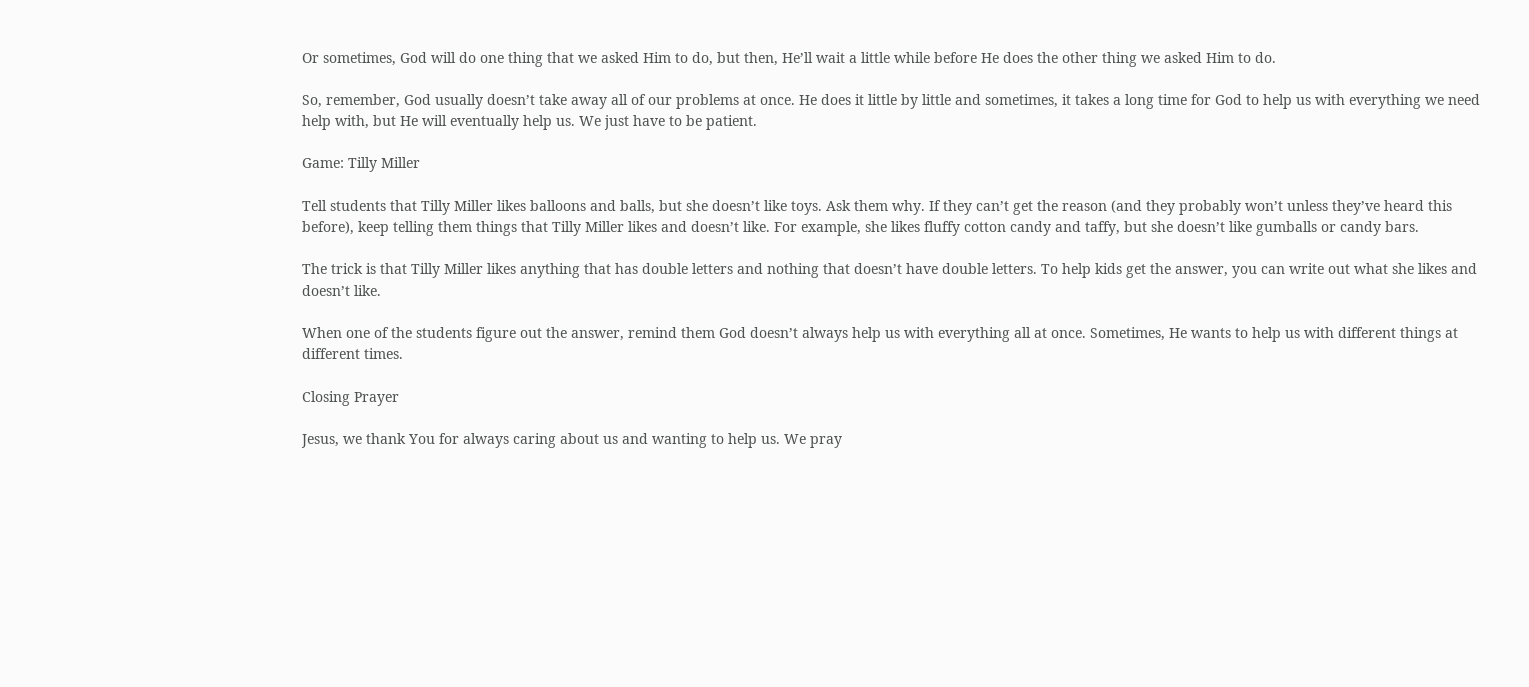Or sometimes, God will do one thing that we asked Him to do, but then, He’ll wait a little while before He does the other thing we asked Him to do.

So, remember, God usually doesn’t take away all of our problems at once. He does it little by little and sometimes, it takes a long time for God to help us with everything we need help with, but He will eventually help us. We just have to be patient.

Game: Tilly Miller

Tell students that Tilly Miller likes balloons and balls, but she doesn’t like toys. Ask them why. If they can’t get the reason (and they probably won’t unless they’ve heard this before), keep telling them things that Tilly Miller likes and doesn’t like. For example, she likes fluffy cotton candy and taffy, but she doesn’t like gumballs or candy bars.

The trick is that Tilly Miller likes anything that has double letters and nothing that doesn’t have double letters. To help kids get the answer, you can write out what she likes and doesn’t like.

When one of the students figure out the answer, remind them God doesn’t always help us with everything all at once. Sometimes, He wants to help us with different things at different times.

Closing Prayer

Jesus, we thank You for always caring about us and wanting to help us. We pray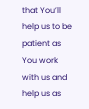that You’ll help us to be patient as You work with us and help us as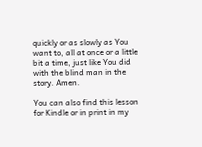quickly or as slowly as You want to, all at once or a little bit a time, just like You did with the blind man in the story. Amen.

You can also find this lesson for Kindle or in print in my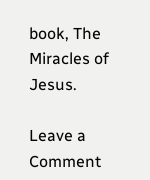book, The Miracles of Jesus.

Leave a Comment